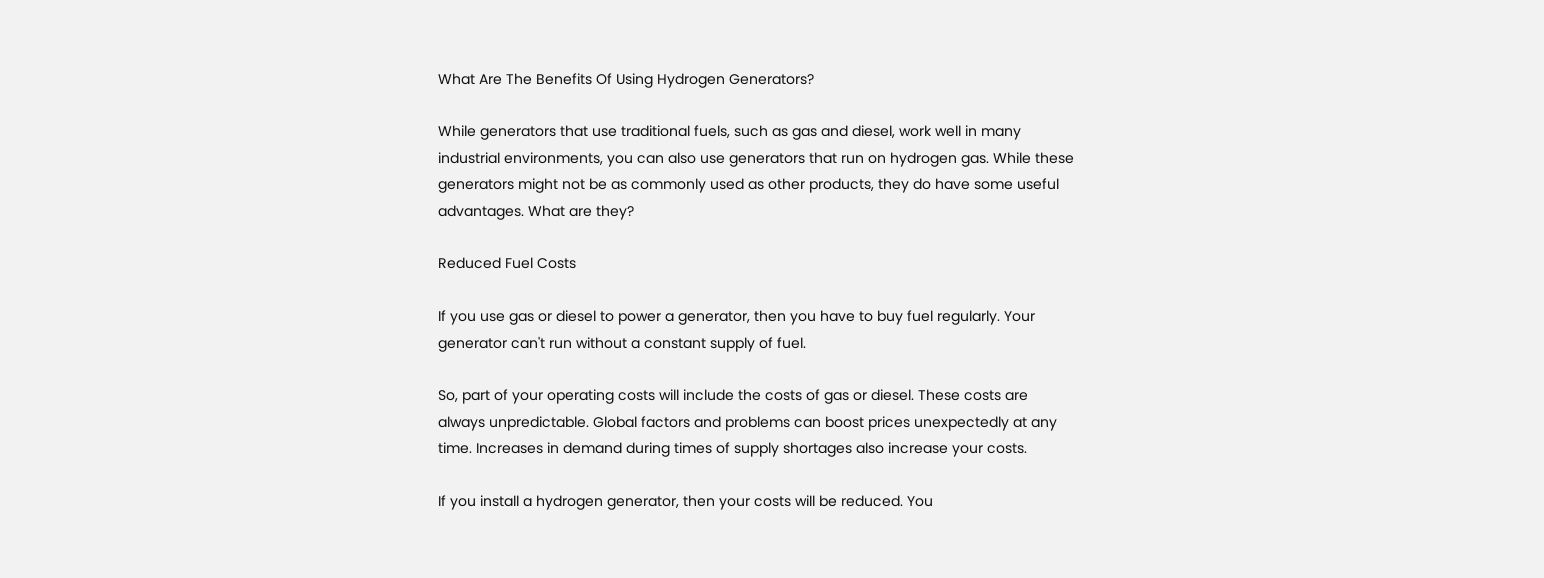What Are The Benefits Of Using Hydrogen Generators?

While generators that use traditional fuels, such as gas and diesel, work well in many industrial environments, you can also use generators that run on hydrogen gas. While these generators might not be as commonly used as other products, they do have some useful advantages. What are they?

Reduced Fuel Costs

If you use gas or diesel to power a generator, then you have to buy fuel regularly. Your generator can't run without a constant supply of fuel.

So, part of your operating costs will include the costs of gas or diesel. These costs are always unpredictable. Global factors and problems can boost prices unexpectedly at any time. Increases in demand during times of supply shortages also increase your costs.

If you install a hydrogen generator, then your costs will be reduced. You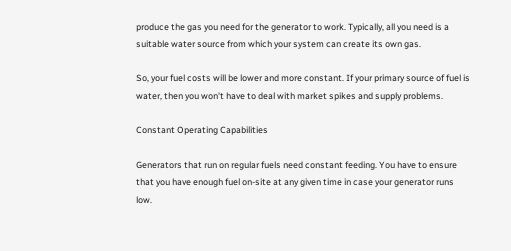produce the gas you need for the generator to work. Typically, all you need is a suitable water source from which your system can create its own gas.

So, your fuel costs will be lower and more constant. If your primary source of fuel is water, then you won't have to deal with market spikes and supply problems.

Constant Operating Capabilities

Generators that run on regular fuels need constant feeding. You have to ensure that you have enough fuel on-site at any given time in case your generator runs low.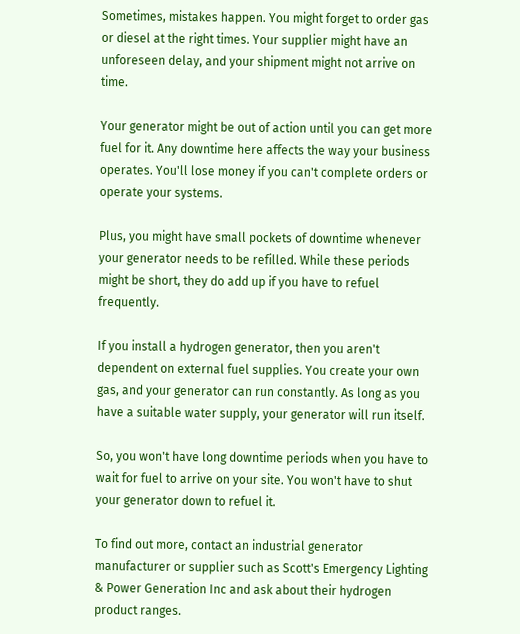Sometimes, mistakes happen. You might forget to order gas or diesel at the right times. Your supplier might have an unforeseen delay, and your shipment might not arrive on time.

Your generator might be out of action until you can get more fuel for it. Any downtime here affects the way your business operates. You'll lose money if you can't complete orders or operate your systems.

Plus, you might have small pockets of downtime whenever your generator needs to be refilled. While these periods might be short, they do add up if you have to refuel frequently.

If you install a hydrogen generator, then you aren't dependent on external fuel supplies. You create your own gas, and your generator can run constantly. As long as you have a suitable water supply, your generator will run itself.

So, you won't have long downtime periods when you have to wait for fuel to arrive on your site. You won't have to shut your generator down to refuel it.

To find out more, contact an industrial generator manufacturer or supplier such as Scott's Emergency Lighting & Power Generation Inc and ask about their hydrogen product ranges.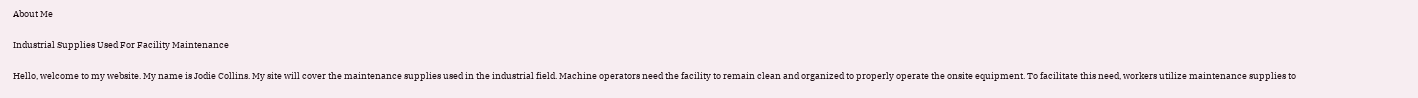About Me

Industrial Supplies Used For Facility Maintenance

Hello, welcome to my website. My name is Jodie Collins. My site will cover the maintenance supplies used in the industrial field. Machine operators need the facility to remain clean and organized to properly operate the onsite equipment. To facilitate this need, workers utilize maintenance supplies to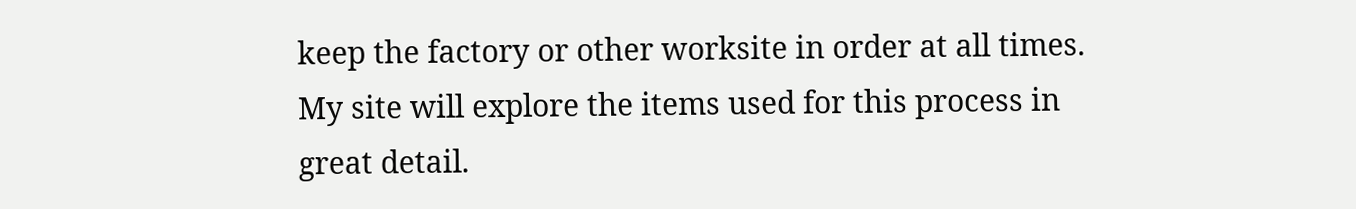keep the factory or other worksite in order at all times. My site will explore the items used for this process in great detail.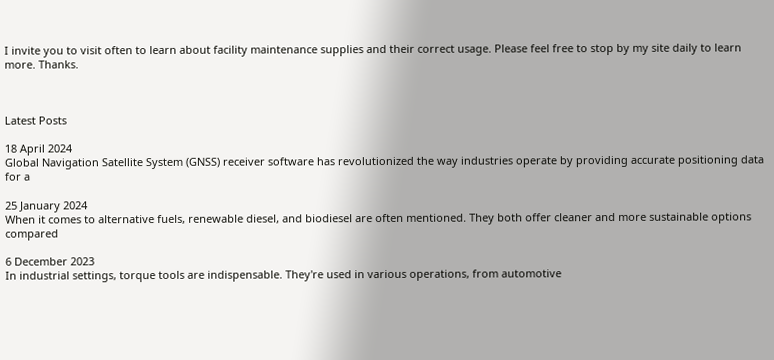I invite you to visit often to learn about facility maintenance supplies and their correct usage. Please feel free to stop by my site daily to learn more. Thanks.



Latest Posts

18 April 2024
Global Navigation Satellite System (GNSS) receiver software has revolutionized the way industries operate by providing accurate positioning data for a

25 January 2024
When it comes to alternative fuels, renewable diesel, and biodiesel are often mentioned. They both offer cleaner and more sustainable options compared

6 December 2023
In industrial settings, torque tools are indispensable. They're used in various operations, from automotive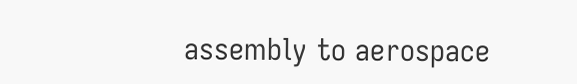assembly to aerospace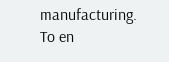manufacturing. To en